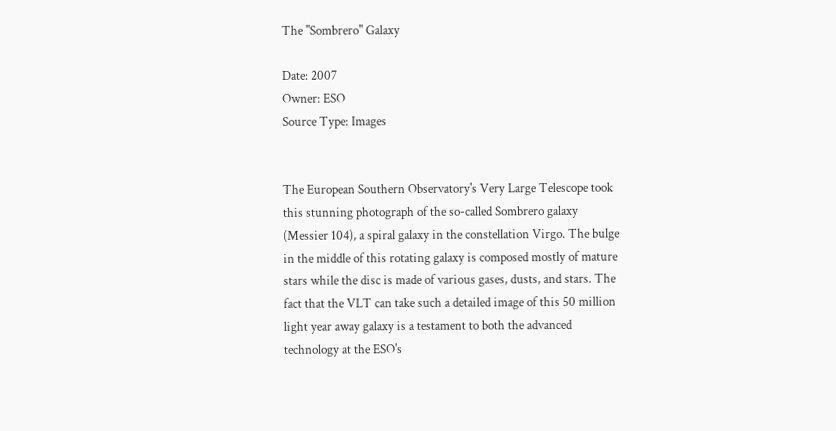The "Sombrero" Galaxy

Date: 2007
Owner: ESO
Source Type: Images


The European Southern Observatory's Very Large Telescope took this stunning photograph of the so-called Sombrero galaxy (Messier 104), a spiral galaxy in the constellation Virgo. The bulge in the middle of this rotating galaxy is composed mostly of mature stars while the disc is made of various gases, dusts, and stars. The fact that the VLT can take such a detailed image of this 50 million light year away galaxy is a testament to both the advanced technology at the ESO's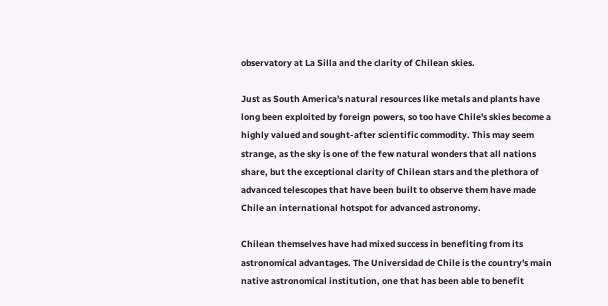observatory at La Silla and the clarity of Chilean skies.

Just as South America's natural resources like metals and plants have long been exploited by foreign powers, so too have Chile's skies become a highly valued and sought-after scientific commodity. This may seem strange, as the sky is one of the few natural wonders that all nations share, but the exceptional clarity of Chilean stars and the plethora of advanced telescopes that have been built to observe them have made Chile an international hotspot for advanced astronomy.

Chilean themselves have had mixed success in benefiting from its astronomical advantages. The Universidad de Chile is the country's main native astronomical institution, one that has been able to benefit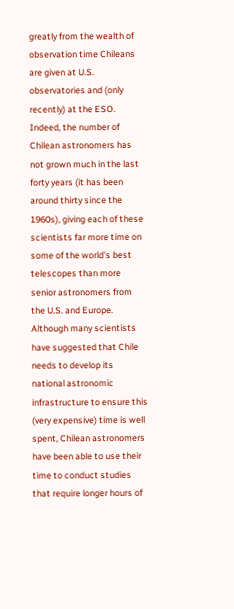greatly from the wealth of observation time Chileans are given at U.S. observatories and (only recently) at the ESO. Indeed, the number of Chilean astronomers has not grown much in the last forty years (it has been around thirty since the 1960s), giving each of these scientists far more time on some of the world's best telescopes than more senior astronomers from the U.S. and Europe. Although many scientists have suggested that Chile needs to develop its national astronomic infrastructure to ensure this (very expensive) time is well spent, Chilean astronomers have been able to use their time to conduct studies that require longer hours of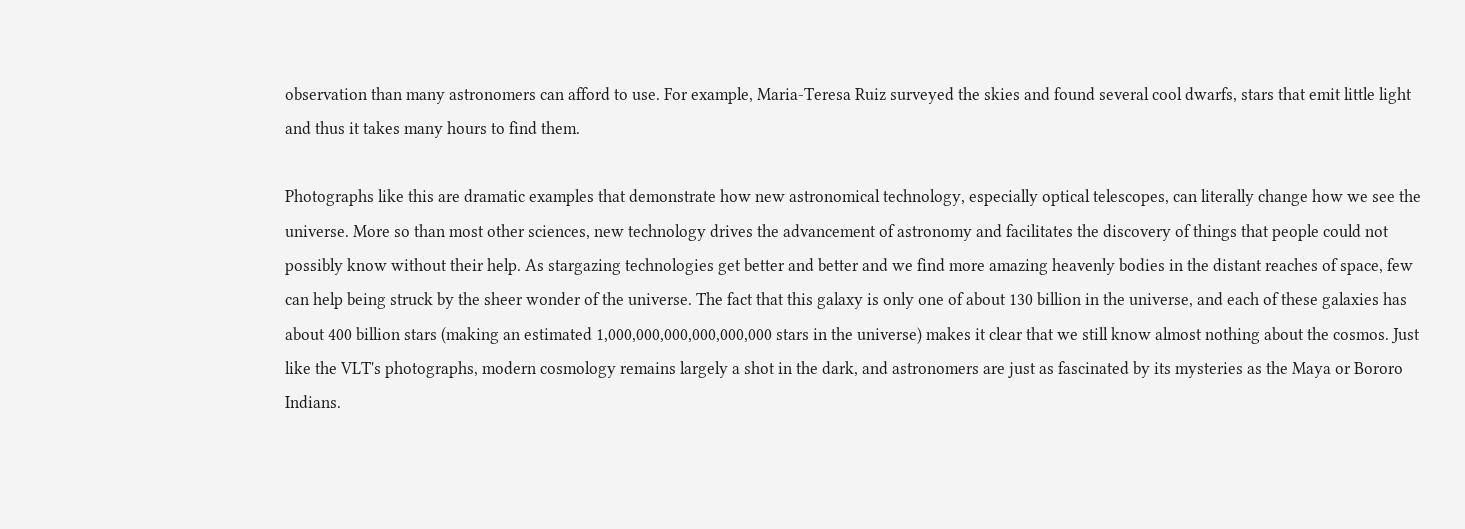observation than many astronomers can afford to use. For example, Maria-Teresa Ruiz surveyed the skies and found several cool dwarfs, stars that emit little light and thus it takes many hours to find them.

Photographs like this are dramatic examples that demonstrate how new astronomical technology, especially optical telescopes, can literally change how we see the universe. More so than most other sciences, new technology drives the advancement of astronomy and facilitates the discovery of things that people could not possibly know without their help. As stargazing technologies get better and better and we find more amazing heavenly bodies in the distant reaches of space, few can help being struck by the sheer wonder of the universe. The fact that this galaxy is only one of about 130 billion in the universe, and each of these galaxies has about 400 billion stars (making an estimated 1,000,000,000,000,000,000 stars in the universe) makes it clear that we still know almost nothing about the cosmos. Just like the VLT's photographs, modern cosmology remains largely a shot in the dark, and astronomers are just as fascinated by its mysteries as the Maya or Bororo Indians.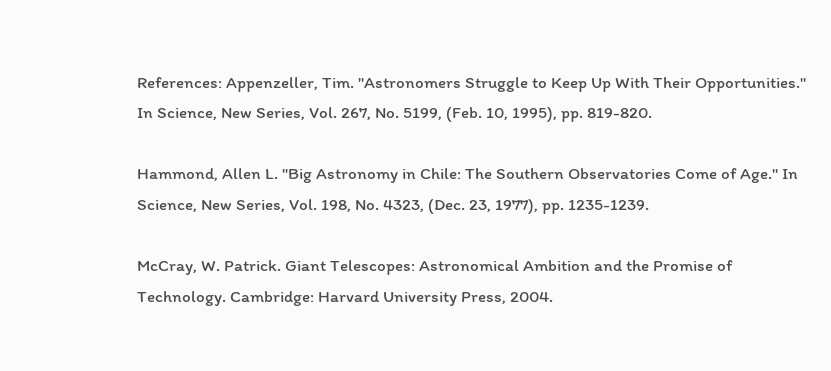References: Appenzeller, Tim. "Astronomers Struggle to Keep Up With Their Opportunities." In Science, New Series, Vol. 267, No. 5199, (Feb. 10, 1995), pp. 819-820.

Hammond, Allen L. "Big Astronomy in Chile: The Southern Observatories Come of Age." In Science, New Series, Vol. 198, No. 4323, (Dec. 23, 1977), pp. 1235-1239.

McCray, W. Patrick. Giant Telescopes: Astronomical Ambition and the Promise of Technology. Cambridge: Harvard University Press, 2004.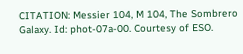CITATION: Messier 104, M 104, The Sombrero Galaxy. Id: phot-07a-00. Courtesy of ESO.